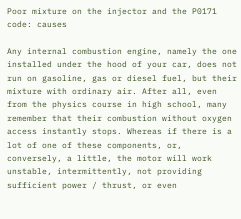Poor mixture on the injector and the P0171 code: causes

Any internal combustion engine, namely the one installed under the hood of your car, does not run on gasoline, gas or diesel fuel, but their mixture with ordinary air. After all, even from the physics course in high school, many remember that their combustion without oxygen access instantly stops. Whereas if there is a lot of one of these components, or, conversely, a little, the motor will work unstable, intermittently, not providing sufficient power / thrust, or even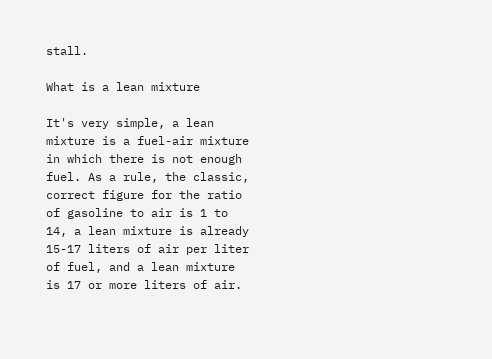stall.

What is a lean mixture

It's very simple, a lean mixture is a fuel-air mixture in which there is not enough fuel. As a rule, the classic, correct figure for the ratio of gasoline to air is 1 to 14, a lean mixture is already 15-17 liters of air per liter of fuel, and a lean mixture is 17 or more liters of air.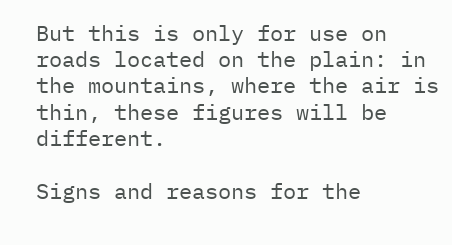But this is only for use on roads located on the plain: in the mountains, where the air is thin, these figures will be different.

Signs and reasons for the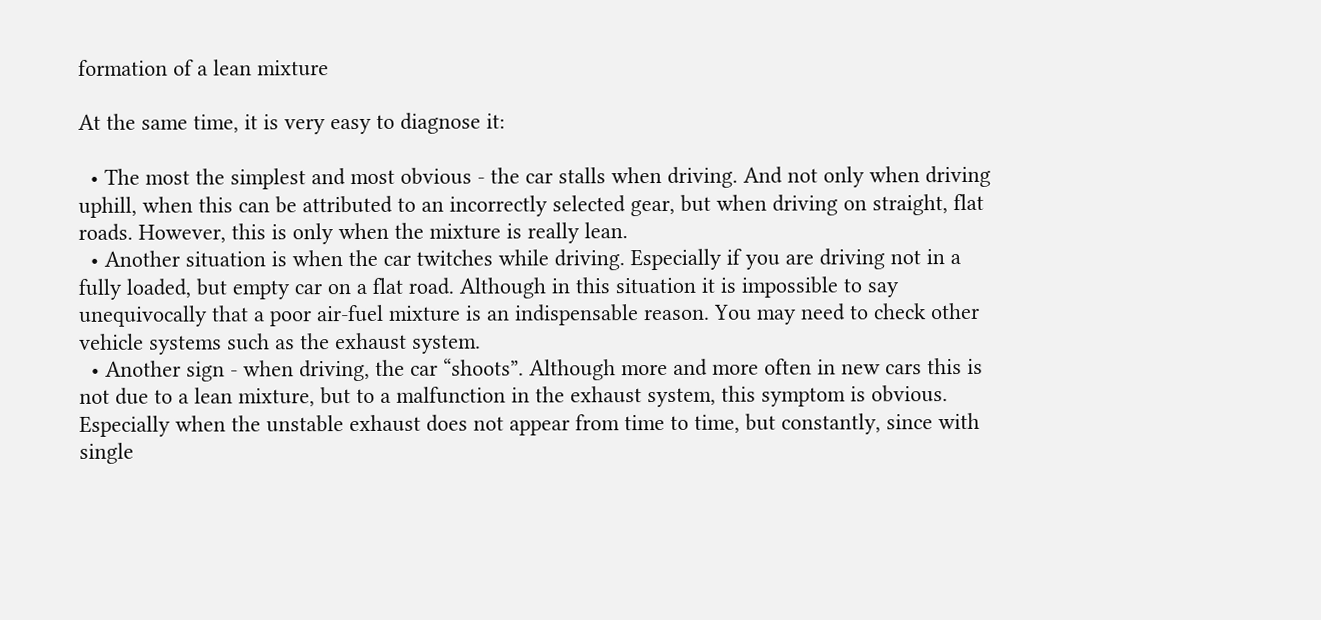formation of a lean mixture

At the same time, it is very easy to diagnose it:

  • The most the simplest and most obvious - the car stalls when driving. And not only when driving uphill, when this can be attributed to an incorrectly selected gear, but when driving on straight, flat roads. However, this is only when the mixture is really lean.
  • Another situation is when the car twitches while driving. Especially if you are driving not in a fully loaded, but empty car on a flat road. Although in this situation it is impossible to say unequivocally that a poor air-fuel mixture is an indispensable reason. You may need to check other vehicle systems such as the exhaust system.
  • Another sign - when driving, the car “shoots”. Although more and more often in new cars this is not due to a lean mixture, but to a malfunction in the exhaust system, this symptom is obvious. Especially when the unstable exhaust does not appear from time to time, but constantly, since with single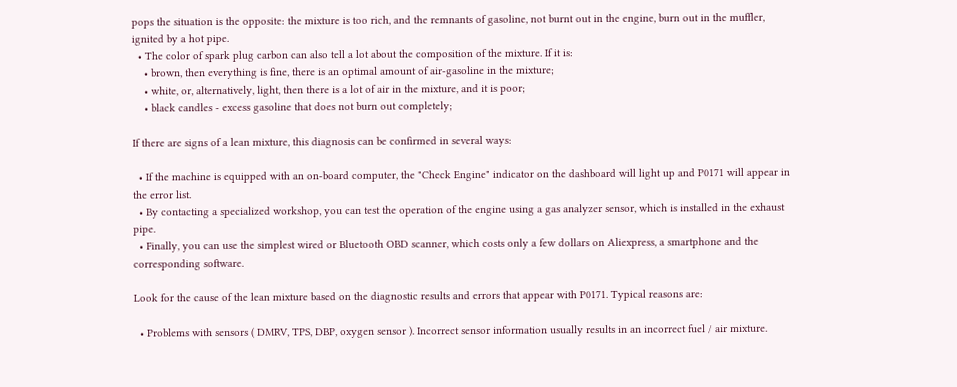pops the situation is the opposite: the mixture is too rich, and the remnants of gasoline, not burnt out in the engine, burn out in the muffler, ignited by a hot pipe.
  • The color of spark plug carbon can also tell a lot about the composition of the mixture. If it is:
    • brown, then everything is fine, there is an optimal amount of air-gasoline in the mixture;
    • white, or, alternatively, light, then there is a lot of air in the mixture, and it is poor;
    • black candles - excess gasoline that does not burn out completely;

If there are signs of a lean mixture, this diagnosis can be confirmed in several ways:

  • If the machine is equipped with an on-board computer, the "Check Engine" indicator on the dashboard will light up and P0171 will appear in the error list.
  • By contacting a specialized workshop, you can test the operation of the engine using a gas analyzer sensor, which is installed in the exhaust pipe.
  • Finally, you can use the simplest wired or Bluetooth OBD scanner, which costs only a few dollars on Aliexpress, a smartphone and the corresponding software.

Look for the cause of the lean mixture based on the diagnostic results and errors that appear with P0171. Typical reasons are:

  • Problems with sensors ( DMRV, TPS, DBP, oxygen sensor ). Incorrect sensor information usually results in an incorrect fuel / air mixture.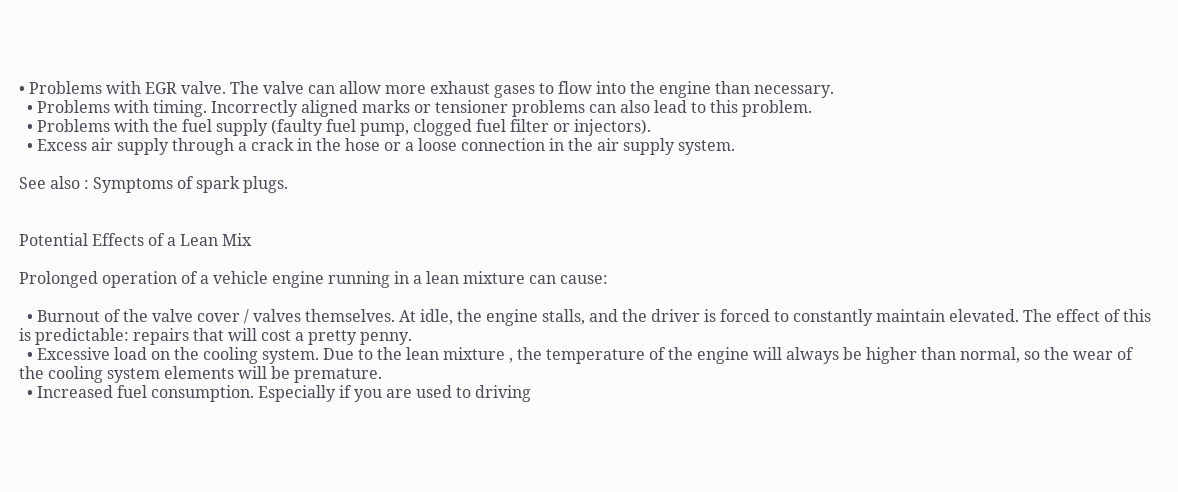• Problems with EGR valve. The valve can allow more exhaust gases to flow into the engine than necessary.
  • Problems with timing. Incorrectly aligned marks or tensioner problems can also lead to this problem.
  • Problems with the fuel supply (faulty fuel pump, clogged fuel filter or injectors).
  • Excess air supply through a crack in the hose or a loose connection in the air supply system.

See also : Symptoms of spark plugs.


Potential Effects of a Lean Mix

Prolonged operation of a vehicle engine running in a lean mixture can cause:

  • Burnout of the valve cover / valves themselves. At idle, the engine stalls, and the driver is forced to constantly maintain elevated. The effect of this is predictable: repairs that will cost a pretty penny.
  • Excessive load on the cooling system. Due to the lean mixture , the temperature of the engine will always be higher than normal, so the wear of the cooling system elements will be premature.
  • Increased fuel consumption. Especially if you are used to driving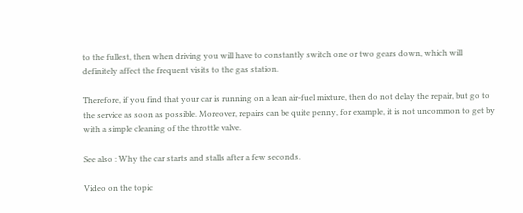to the fullest, then when driving you will have to constantly switch one or two gears down, which will definitely affect the frequent visits to the gas station.

Therefore, if you find that your car is running on a lean air-fuel mixture, then do not delay the repair, but go to the service as soon as possible. Moreover, repairs can be quite penny, for example, it is not uncommon to get by with a simple cleaning of the throttle valve.

See also : Why the car starts and stalls after a few seconds.

Video on the topic